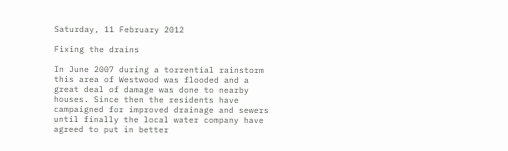Saturday, 11 February 2012

Fixing the drains

In June 2007 during a torrential rainstorm this area of Westwood was flooded and a great deal of damage was done to nearby houses. Since then the residents have campaigned for improved drainage and sewers until finally the local water company have agreed to put in better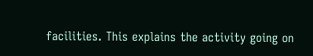facilities. This explains the activity going on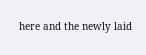here and the newly laid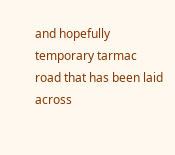and hopefully temporary tarmac road that has been laid across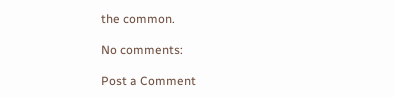the common.

No comments:

Post a Comment